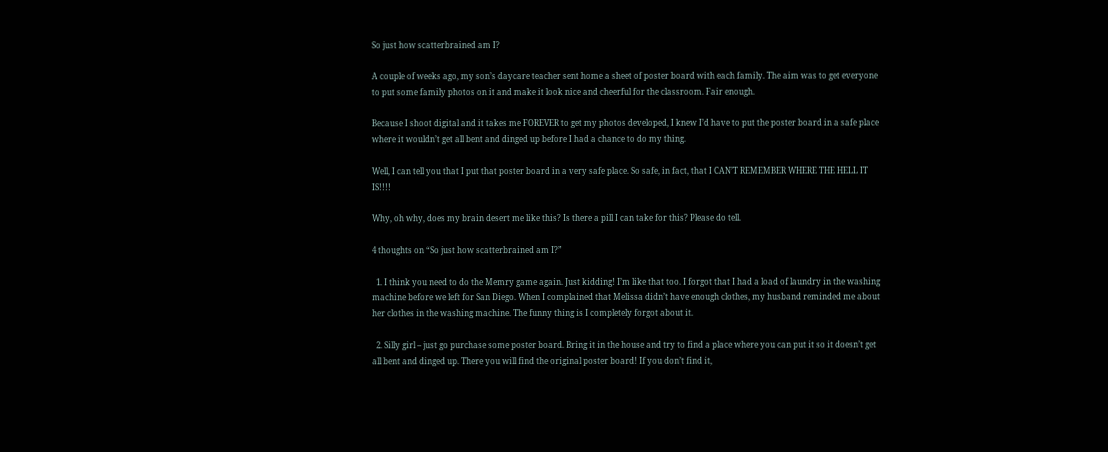So just how scatterbrained am I?

A couple of weeks ago, my son’s daycare teacher sent home a sheet of poster board with each family. The aim was to get everyone to put some family photos on it and make it look nice and cheerful for the classroom. Fair enough.

Because I shoot digital and it takes me FOREVER to get my photos developed, I knew I’d have to put the poster board in a safe place where it wouldn’t get all bent and dinged up before I had a chance to do my thing.

Well, I can tell you that I put that poster board in a very safe place. So safe, in fact, that I CAN’T REMEMBER WHERE THE HELL IT IS!!!!

Why, oh why, does my brain desert me like this? Is there a pill I can take for this? Please do tell.

4 thoughts on “So just how scatterbrained am I?”

  1. I think you need to do the Memry game again. Just kidding! I’m like that too. I forgot that I had a load of laundry in the washing machine before we left for San Diego. When I complained that Melissa didn’t have enough clothes, my husband reminded me about her clothes in the washing machine. The funny thing is I completely forgot about it.

  2. Silly girl – just go purchase some poster board. Bring it in the house and try to find a place where you can put it so it doesn’t get all bent and dinged up. There you will find the original poster board! If you don’t find it,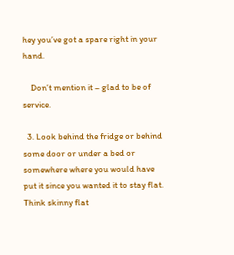hey you’ve got a spare right in your hand.

    Don’t mention it – glad to be of service.

  3. Look behind the fridge or behind some door or under a bed or somewhere where you would have put it since you wanted it to stay flat. Think skinny flat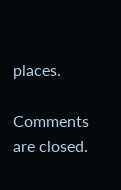places.

Comments are closed.